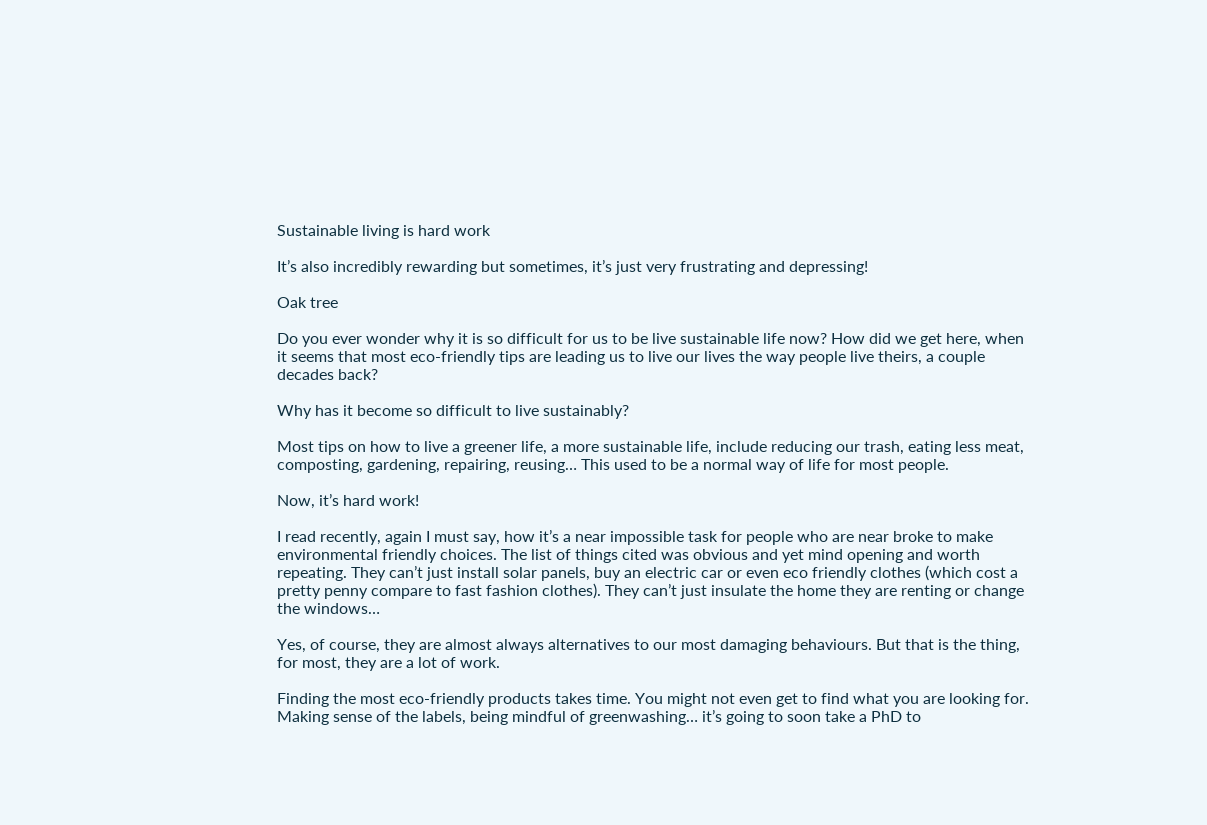Sustainable living is hard work

It’s also incredibly rewarding but sometimes, it’s just very frustrating and depressing!

Oak tree

Do you ever wonder why it is so difficult for us to be live sustainable life now? How did we get here, when it seems that most eco-friendly tips are leading us to live our lives the way people live theirs, a couple decades back?

Why has it become so difficult to live sustainably?

Most tips on how to live a greener life, a more sustainable life, include reducing our trash, eating less meat, composting, gardening, repairing, reusing… This used to be a normal way of life for most people.

Now, it’s hard work!

I read recently, again I must say, how it’s a near impossible task for people who are near broke to make environmental friendly choices. The list of things cited was obvious and yet mind opening and worth repeating. They can’t just install solar panels, buy an electric car or even eco friendly clothes (which cost a pretty penny compare to fast fashion clothes). They can’t just insulate the home they are renting or change the windows…

Yes, of course, they are almost always alternatives to our most damaging behaviours. But that is the thing, for most, they are a lot of work.

Finding the most eco-friendly products takes time. You might not even get to find what you are looking for. Making sense of the labels, being mindful of greenwashing… it’s going to soon take a PhD to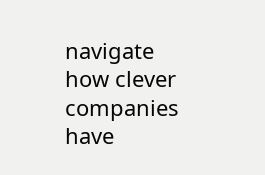navigate how clever companies have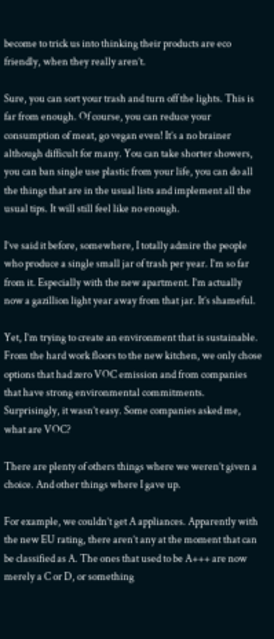become to trick us into thinking their products are eco friendly, when they really aren’t.

Sure, you can sort your trash and turn off the lights. This is far from enough. Of course, you can reduce your consumption of meat, go vegan even! It’s a no brainer although difficult for many. You can take shorter showers, you can ban single use plastic from your life, you can do all the things that are in the usual lists and implement all the usual tips. It will still feel like no enough.

I’ve said it before, somewhere, I totally admire the people who produce a single small jar of trash per year. I’m so far from it. Especially with the new apartment. I’m actually now a gazillion light year away from that jar. It’s shameful.

Yet, I’m trying to create an environment that is sustainable. From the hard work floors to the new kitchen, we only chose options that had zero VOC emission and from companies that have strong environmental commitments. Surprisingly, it wasn’t easy. Some companies asked me, what are VOC?

There are plenty of others things where we weren’t given a choice. And other things where I gave up.

For example, we couldn’t get A appliances. Apparently with the new EU rating, there aren’t any at the moment that can be classified as A. The ones that used to be A+++ are now merely a C or D, or something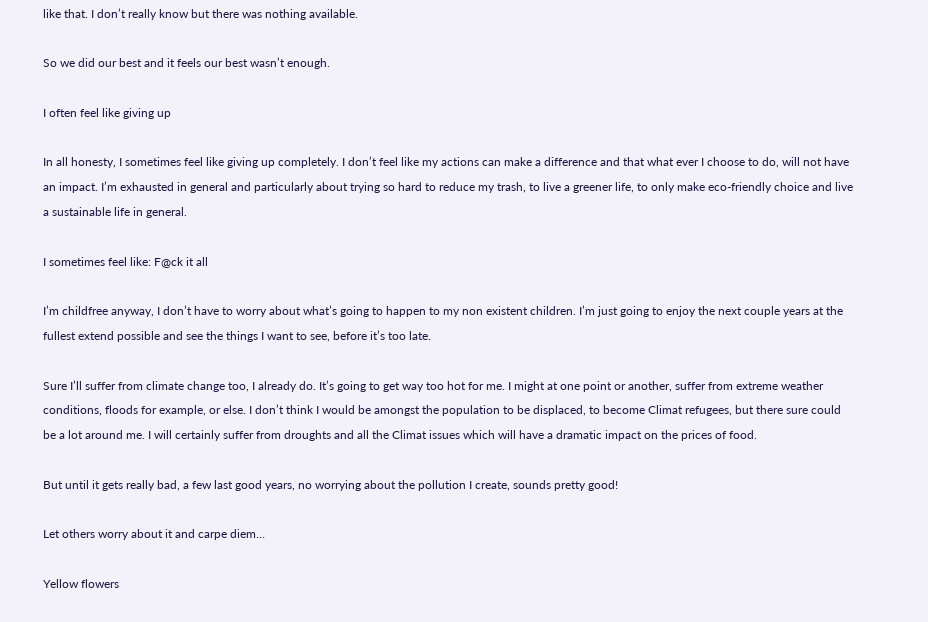like that. I don’t really know but there was nothing available.

So we did our best and it feels our best wasn’t enough.

I often feel like giving up

In all honesty, I sometimes feel like giving up completely. I don’t feel like my actions can make a difference and that what ever I choose to do, will not have an impact. I’m exhausted in general and particularly about trying so hard to reduce my trash, to live a greener life, to only make eco-friendly choice and live a sustainable life in general.

I sometimes feel like: F@ck it all

I’m childfree anyway, I don’t have to worry about what’s going to happen to my non existent children. I’m just going to enjoy the next couple years at the fullest extend possible and see the things I want to see, before it’s too late.

Sure I’ll suffer from climate change too, I already do. It’s going to get way too hot for me. I might at one point or another, suffer from extreme weather conditions, floods for example, or else. I don’t think I would be amongst the population to be displaced, to become Climat refugees, but there sure could be a lot around me. I will certainly suffer from droughts and all the Climat issues which will have a dramatic impact on the prices of food.

But until it gets really bad, a few last good years, no worrying about the pollution I create, sounds pretty good!

Let others worry about it and carpe diem…

Yellow flowers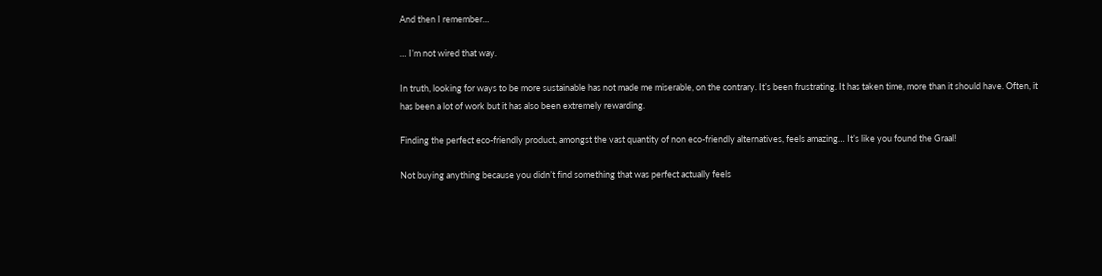And then I remember…

… I’m not wired that way.

In truth, looking for ways to be more sustainable has not made me miserable, on the contrary. It’s been frustrating. It has taken time, more than it should have. Often, it has been a lot of work but it has also been extremely rewarding.

Finding the perfect eco-friendly product, amongst the vast quantity of non eco-friendly alternatives, feels amazing… It’s like you found the Graal!

Not buying anything because you didn’t find something that was perfect actually feels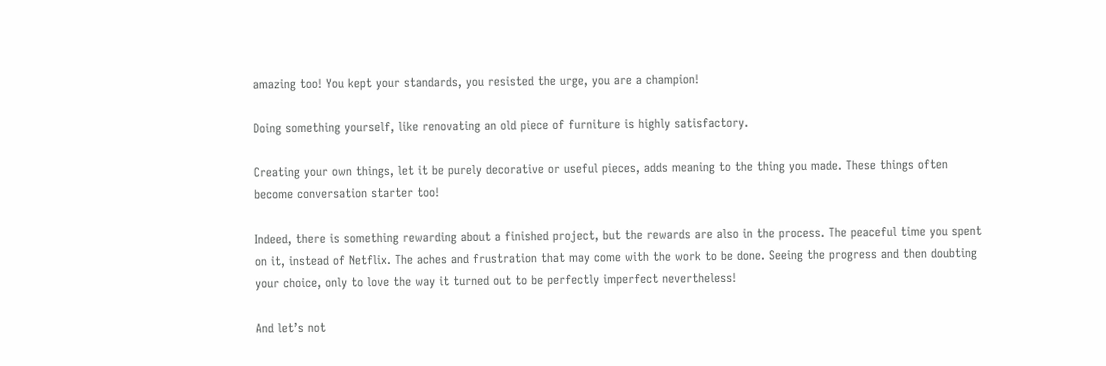amazing too! You kept your standards, you resisted the urge, you are a champion!

Doing something yourself, like renovating an old piece of furniture is highly satisfactory.

Creating your own things, let it be purely decorative or useful pieces, adds meaning to the thing you made. These things often become conversation starter too!

Indeed, there is something rewarding about a finished project, but the rewards are also in the process. The peaceful time you spent on it, instead of Netflix. The aches and frustration that may come with the work to be done. Seeing the progress and then doubting your choice, only to love the way it turned out to be perfectly imperfect nevertheless!

And let’s not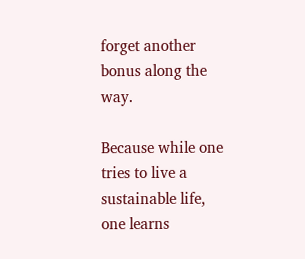forget another bonus along the way.

Because while one tries to live a sustainable life, one learns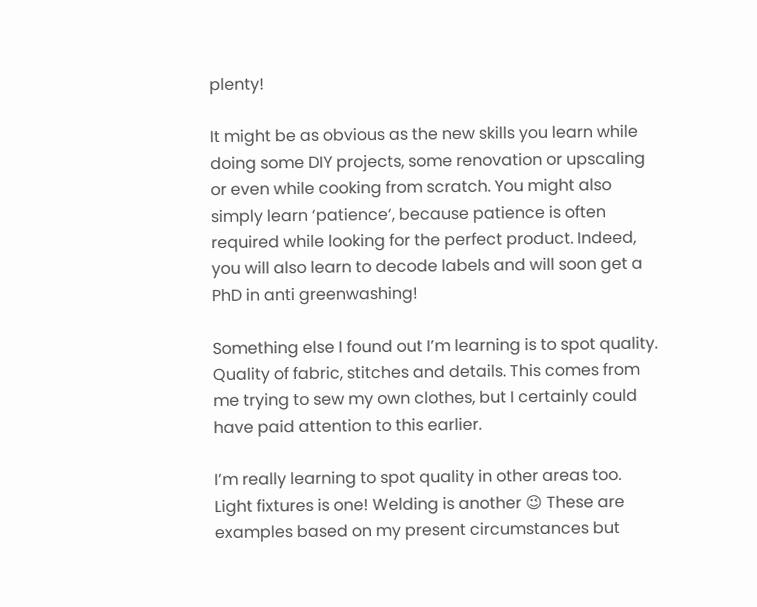plenty!

It might be as obvious as the new skills you learn while doing some DIY projects, some renovation or upscaling or even while cooking from scratch. You might also simply learn ‘patience‘, because patience is often required while looking for the perfect product. Indeed, you will also learn to decode labels and will soon get a PhD in anti greenwashing!

Something else I found out I’m learning is to spot quality. Quality of fabric, stitches and details. This comes from me trying to sew my own clothes, but I certainly could have paid attention to this earlier.

I’m really learning to spot quality in other areas too. Light fixtures is one! Welding is another 😉 These are examples based on my present circumstances but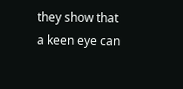they show that a keen eye can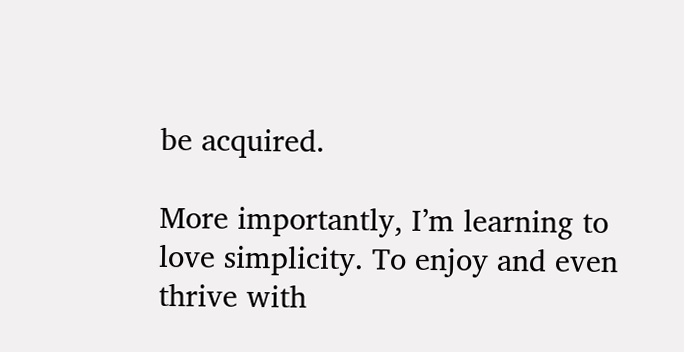be acquired.

More importantly, I’m learning to love simplicity. To enjoy and even thrive with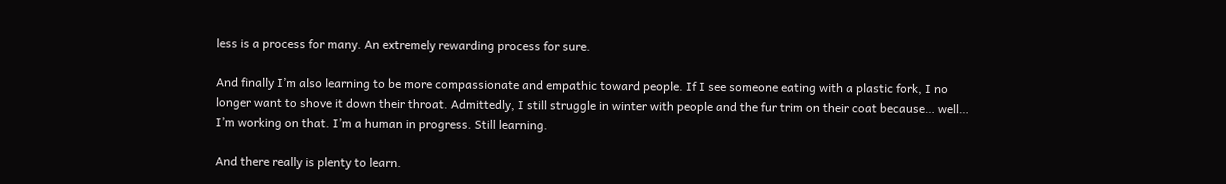less is a process for many. An extremely rewarding process for sure.

And finally I’m also learning to be more compassionate and empathic toward people. If I see someone eating with a plastic fork, I no longer want to shove it down their throat. Admittedly, I still struggle in winter with people and the fur trim on their coat because… well… I’m working on that. I’m a human in progress. Still learning.

And there really is plenty to learn.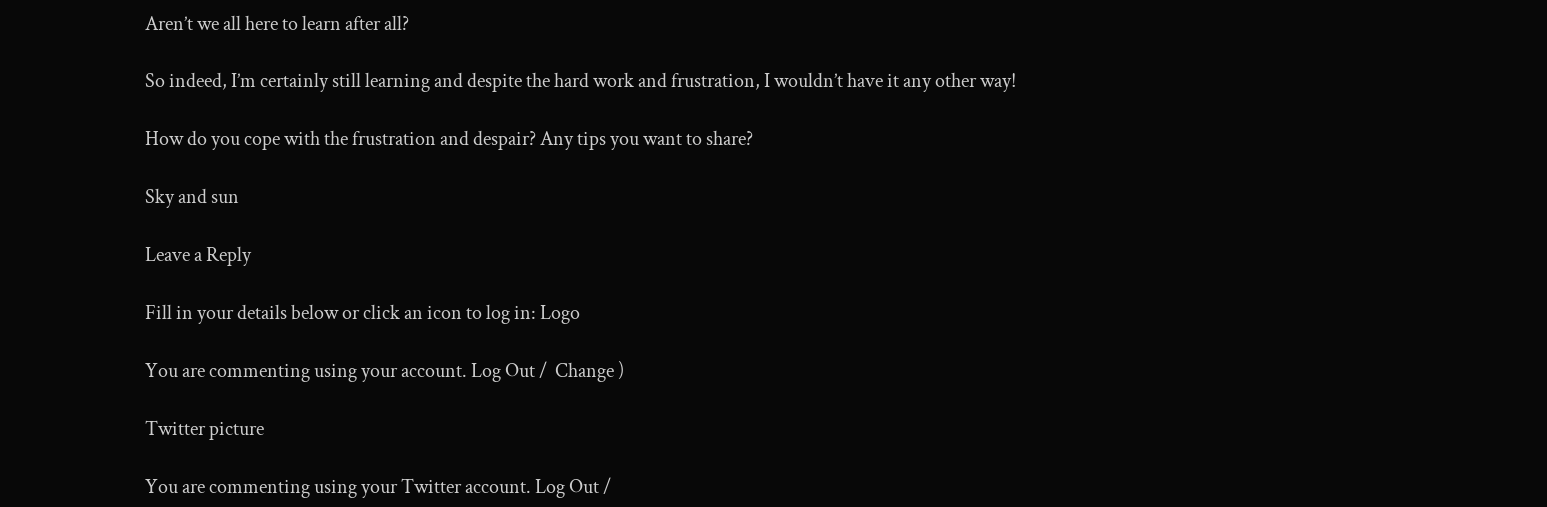Aren’t we all here to learn after all?

So indeed, I’m certainly still learning and despite the hard work and frustration, I wouldn’t have it any other way!

How do you cope with the frustration and despair? Any tips you want to share?

Sky and sun

Leave a Reply

Fill in your details below or click an icon to log in: Logo

You are commenting using your account. Log Out /  Change )

Twitter picture

You are commenting using your Twitter account. Log Out /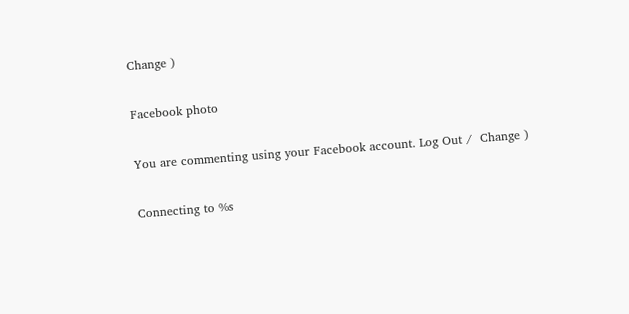Change )

Facebook photo

You are commenting using your Facebook account. Log Out /  Change )

Connecting to %s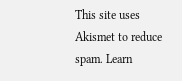This site uses Akismet to reduce spam. Learn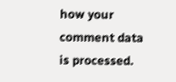how your comment data is processed.